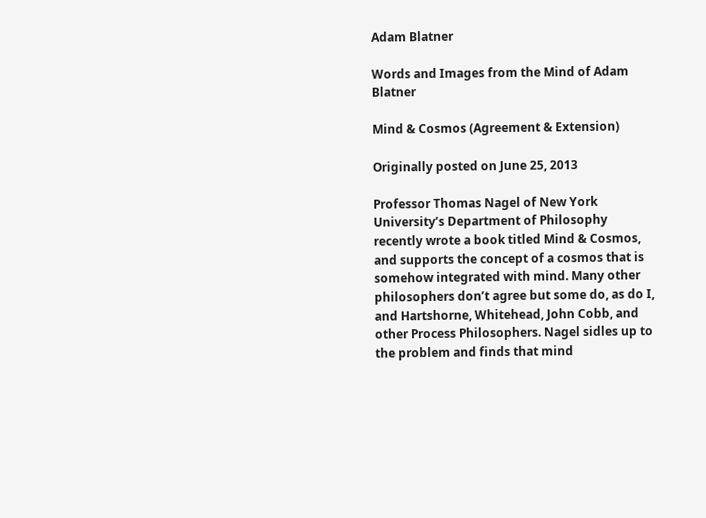Adam Blatner

Words and Images from the Mind of Adam Blatner

Mind & Cosmos (Agreement & Extension)

Originally posted on June 25, 2013

Professor Thomas Nagel of New York University’s Department of Philosophy recently wrote a book titled Mind & Cosmos, and supports the concept of a cosmos that is somehow integrated with mind. Many other philosophers don’t agree but some do, as do I, and Hartshorne, Whitehead, John Cobb, and other Process Philosophers. Nagel sidles up to the problem and finds that mind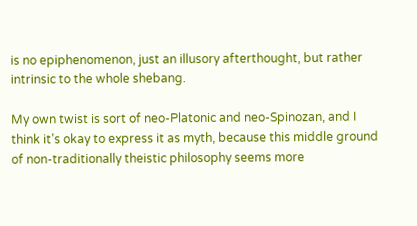is no epiphenomenon, just an illusory afterthought, but rather intrinsic to the whole shebang.

My own twist is sort of neo-Platonic and neo-Spinozan, and I think it’s okay to express it as myth, because this middle ground of non-traditionally theistic philosophy seems more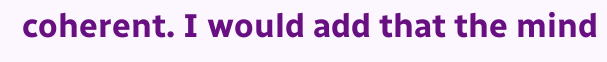coherent. I would add that the mind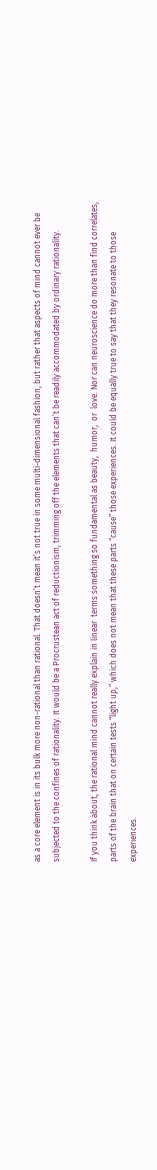as a core element is in its bulk more non-rational than rational. That doesn’t mean it’s not true in some multi-dimensional fashion, but rather that aspects of mind cannot ever be subjected to the confines of rationality. It would be a Procrustean act of reductionism, trimming off the elements that can’t be readily accommodated by ordinary rationality.

If you think about, the rational mind cannot really explain in linear  terms something so fundamental as beauty,  humor,  or  love. Nor can neuroscience do more than find correlates, parts of the brain that on certain tests “light up,” which does not mean that these parts “cause” those experiences. It could be equally true to say that they resonate to those experiences.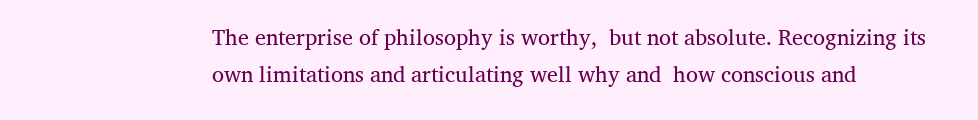The enterprise of philosophy is worthy,  but not absolute. Recognizing its own limitations and articulating well why and  how conscious and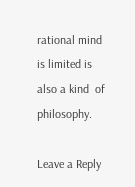rational mind  is limited is also a kind  of philosophy.

Leave a Reply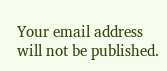Your email address will not be published.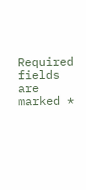Required fields are marked *